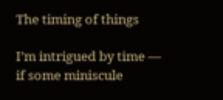The timing of things

I’m intrigued by time — if some miniscule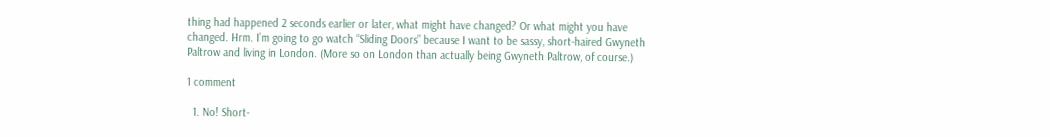thing had happened 2 seconds earlier or later, what might have changed? Or what might you have changed. Hrm. I’m going to go watch “Sliding Doors” because I want to be sassy, short-haired Gwyneth Paltrow and living in London. (More so on London than actually being Gwyneth Paltrow, of course.)

1 comment

  1. No! Short-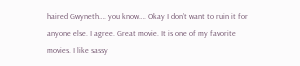haired Gwyneth…. you know…. Okay I don’t want to ruin it for anyone else. I agree. Great movie. It is one of my favorite movies. I like sassy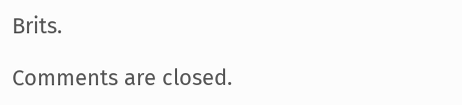Brits.

Comments are closed.